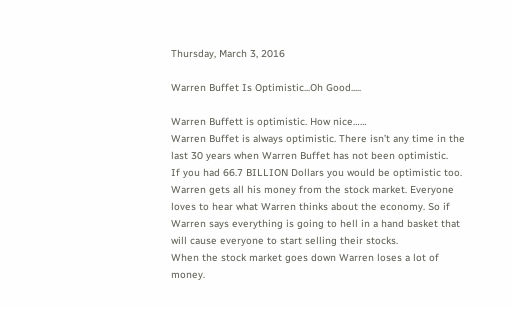Thursday, March 3, 2016

Warren Buffet Is Optimistic...Oh Good.....

Warren Buffett is optimistic. How nice……
Warren Buffet is always optimistic. There isn’t any time in the last 30 years when Warren Buffet has not been optimistic.
If you had 66.7 BILLION Dollars you would be optimistic too.
Warren gets all his money from the stock market. Everyone loves to hear what Warren thinks about the economy. So if Warren says everything is going to hell in a hand basket that will cause everyone to start selling their stocks.
When the stock market goes down Warren loses a lot of money.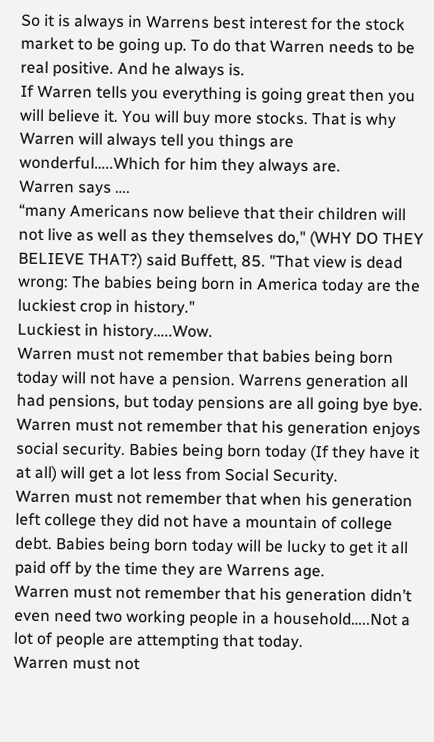So it is always in Warrens best interest for the stock market to be going up. To do that Warren needs to be real positive. And he always is.
If Warren tells you everything is going great then you will believe it. You will buy more stocks. That is why Warren will always tell you things are wonderful…..Which for him they always are.
Warren says ….
“many Americans now believe that their children will not live as well as they themselves do," (WHY DO THEY BELIEVE THAT?) said Buffett, 85. "That view is dead wrong: The babies being born in America today are the luckiest crop in history."
Luckiest in history…..Wow.
Warren must not remember that babies being born today will not have a pension. Warrens generation all had pensions, but today pensions are all going bye bye.
Warren must not remember that his generation enjoys social security. Babies being born today (If they have it at all) will get a lot less from Social Security.
Warren must not remember that when his generation left college they did not have a mountain of college debt. Babies being born today will be lucky to get it all paid off by the time they are Warrens age.
Warren must not remember that his generation didn’t even need two working people in a household…..Not a lot of people are attempting that today.
Warren must not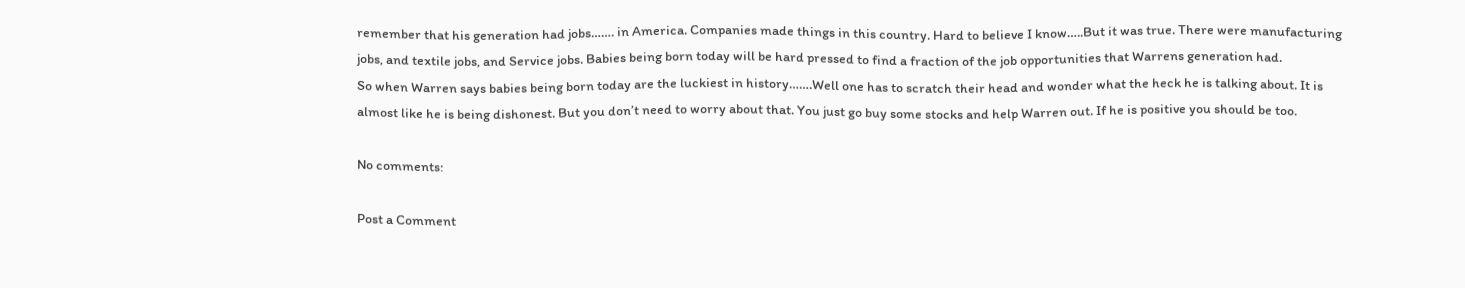remember that his generation had jobs……. in America. Companies made things in this country. Hard to believe I know…..But it was true. There were manufacturing jobs, and textile jobs, and Service jobs. Babies being born today will be hard pressed to find a fraction of the job opportunities that Warrens generation had.
So when Warren says babies being born today are the luckiest in history…….Well one has to scratch their head and wonder what the heck he is talking about. It is almost like he is being dishonest. But you don’t need to worry about that. You just go buy some stocks and help Warren out. If he is positive you should be too.

No comments:

Post a Comment